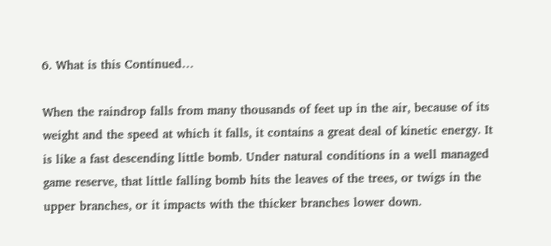6. What is this Continued…

When the raindrop falls from many thousands of feet up in the air, because of its weight and the speed at which it falls, it contains a great deal of kinetic energy. It is like a fast descending little bomb. Under natural conditions in a well managed game reserve, that little falling bomb hits the leaves of the trees, or twigs in the upper branches, or it impacts with the thicker branches lower down.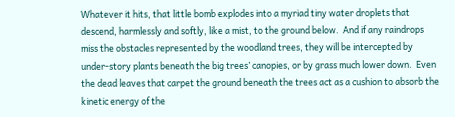Whatever it hits, that little bomb explodes into a myriad tiny water droplets that descend, harmlessly and softly, like a mist, to the ground below.  And if any raindrops miss the obstacles represented by the woodland trees, they will be intercepted by under-story plants beneath the big trees’ canopies, or by grass much lower down.  Even the dead leaves that carpet the ground beneath the trees act as a cushion to absorb the kinetic energy of the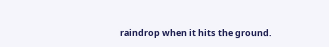raindrop when it hits the ground.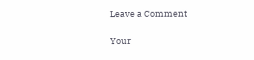Leave a Comment

Your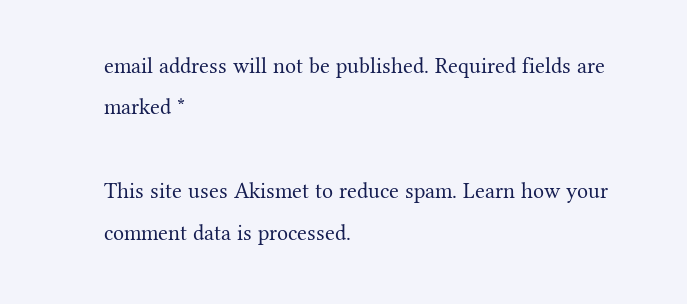email address will not be published. Required fields are marked *

This site uses Akismet to reduce spam. Learn how your comment data is processed.